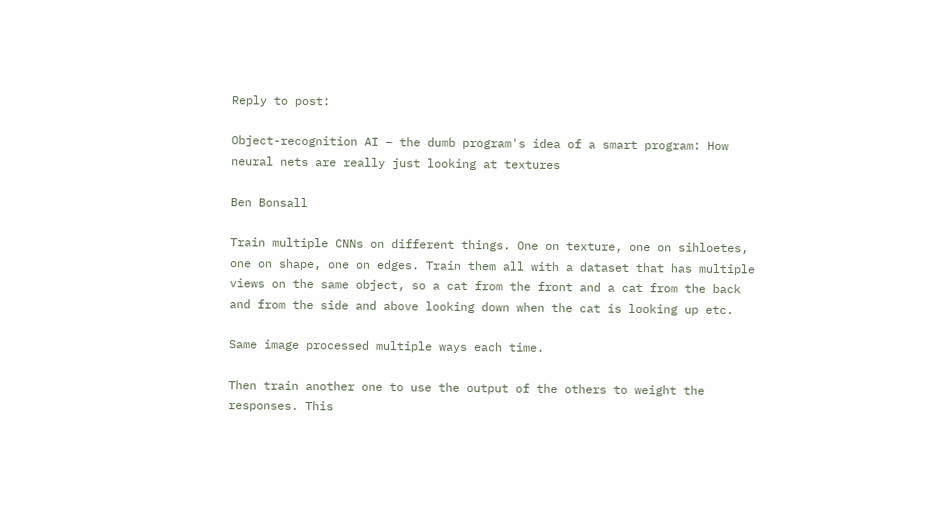Reply to post:

Object-recognition AI – the dumb program's idea of a smart program: How neural nets are really just looking at textures

Ben Bonsall

Train multiple CNNs on different things. One on texture, one on sihloetes, one on shape, one on edges. Train them all with a dataset that has multiple views on the same object, so a cat from the front and a cat from the back and from the side and above looking down when the cat is looking up etc.

Same image processed multiple ways each time.

Then train another one to use the output of the others to weight the responses. This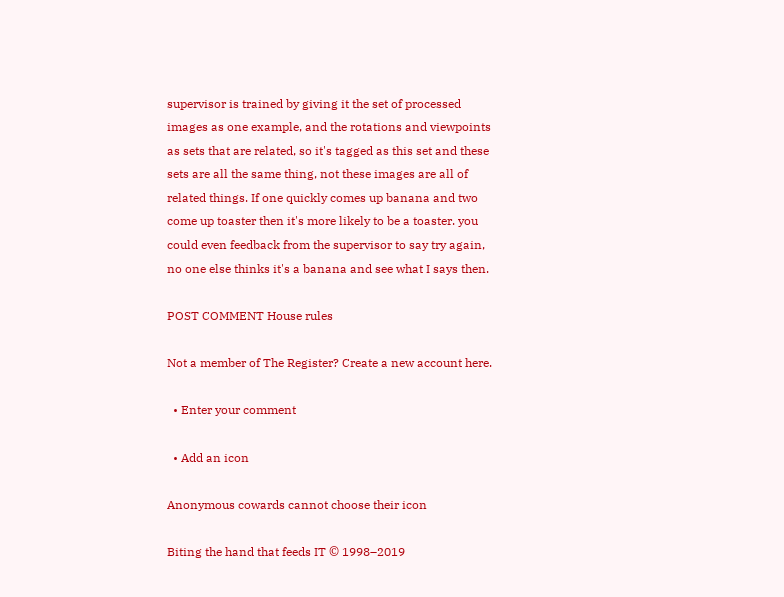supervisor is trained by giving it the set of processed images as one example, and the rotations and viewpoints as sets that are related, so it's tagged as this set and these sets are all the same thing, not these images are all of related things. If one quickly comes up banana and two come up toaster then it's more likely to be a toaster. you could even feedback from the supervisor to say try again, no one else thinks it's a banana and see what I says then.

POST COMMENT House rules

Not a member of The Register? Create a new account here.

  • Enter your comment

  • Add an icon

Anonymous cowards cannot choose their icon

Biting the hand that feeds IT © 1998–2019